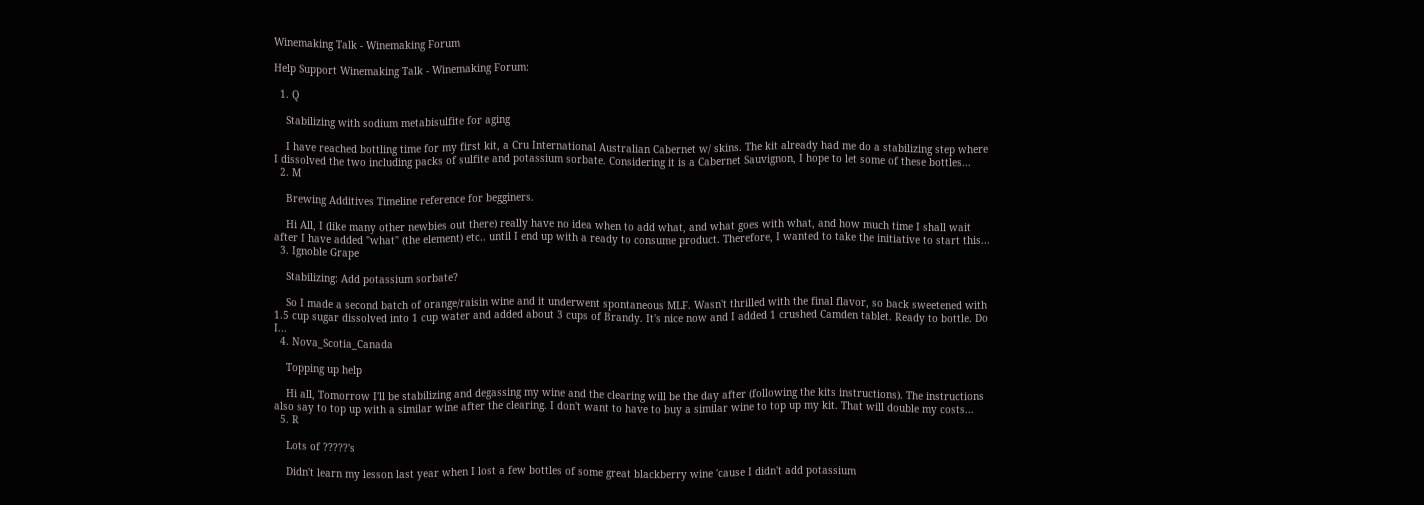Winemaking Talk - Winemaking Forum

Help Support Winemaking Talk - Winemaking Forum:

  1. Q

    Stabilizing with sodium metabisulfite for aging

    I have reached bottling time for my first kit, a Cru International Australian Cabernet w/ skins. The kit already had me do a stabilizing step where I dissolved the two including packs of sulfite and potassium sorbate. Considering it is a Cabernet Sauvignon, I hope to let some of these bottles...
  2. M

    Brewing Additives Timeline reference for begginers.

    Hi All, I (like many other newbies out there) really have no idea when to add what, and what goes with what, and how much time I shall wait after I have added "what" (the element) etc.. until I end up with a ready to consume product. Therefore, I wanted to take the initiative to start this...
  3. Ignoble Grape

    Stabilizing: Add potassium sorbate?

    So I made a second batch of orange/raisin wine and it underwent spontaneous MLF. Wasn't thrilled with the final flavor, so back sweetened with 1.5 cup sugar dissolved into 1 cup water and added about 3 cups of Brandy. It's nice now and I added 1 crushed Camden tablet. Ready to bottle. Do I...
  4. Nova_Scotia_Canada

    Topping up help

    Hi all, Tomorrow I'll be stabilizing and degassing my wine and the clearing will be the day after (following the kits instructions). The instructions also say to top up with a similar wine after the clearing. I don't want to have to buy a similar wine to top up my kit. That will double my costs...
  5. R

    Lots of ?????'s

    Didn't learn my lesson last year when I lost a few bottles of some great blackberry wine 'cause I didn't add potassium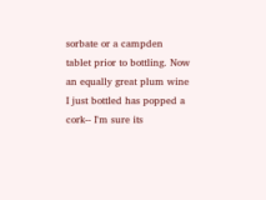sorbate or a campden tablet prior to bottling. Now an equally great plum wine I just bottled has popped a cork-- I'm sure its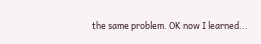the same problem. OK now I learned...